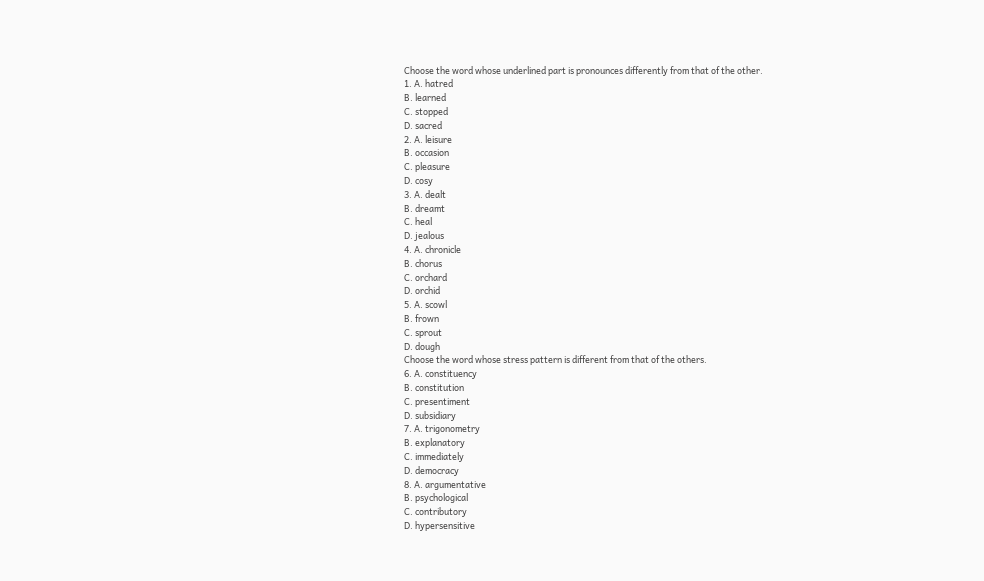Choose the word whose underlined part is pronounces differently from that of the other.
1. A. hatred
B. learned
C. stopped
D. sacred
2. A. leisure
B. occasion
C. pleasure
D. cosy
3. A. dealt
B. dreamt
C. heal
D. jealous
4. A. chronicle
B. chorus
C. orchard
D. orchid
5. A. scowl
B. frown
C. sprout
D. dough
Choose the word whose stress pattern is different from that of the others.
6. A. constituency
B. constitution
C. presentiment
D. subsidiary
7. A. trigonometry
B. explanatory
C. immediately
D. democracy
8. A. argumentative
B. psychological
C. contributory
D. hypersensitive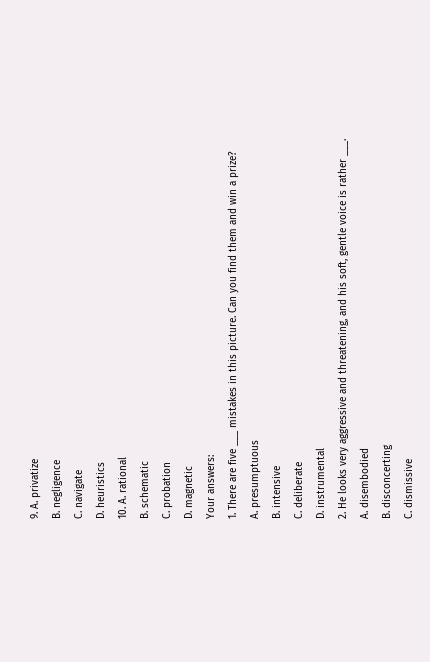9. A. privatize
B. negligence
C. navigate
D. heuristics
10. A. rational
B. schematic
C. probation
D. magnetic
Your answers:
1. There are five ___ mistakes in this picture. Can you find them and win a prize?
A. presumptuous
B. intensive
C. deliberate
D. instrumental
2. He looks very aggressive and threatening, and his soft, gentle voice is rather ___.
A. disembodied
B. disconcerting
C. dismissive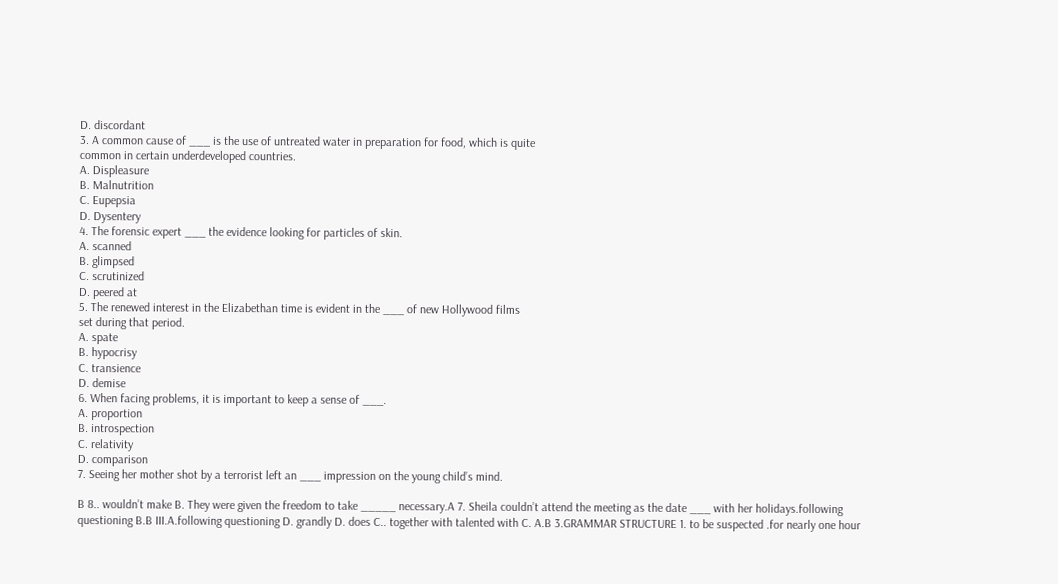D. discordant
3. A common cause of ___ is the use of untreated water in preparation for food, which is quite
common in certain underdeveloped countries.
A. Displeasure
B. Malnutrition
C. Eupepsia
D. Dysentery
4. The forensic expert ___ the evidence looking for particles of skin.
A. scanned
B. glimpsed
C. scrutinized
D. peered at
5. The renewed interest in the Elizabethan time is evident in the ___ of new Hollywood films
set during that period.
A. spate
B. hypocrisy
C. transience
D. demise
6. When facing problems, it is important to keep a sense of ___.
A. proportion
B. introspection
C. relativity
D. comparison
7. Seeing her mother shot by a terrorist left an ___ impression on the young child’s mind.

B 8.. wouldn’t make B. They were given the freedom to take _____ necessary.A 7. Sheila couldn’t attend the meeting as the date ___ with her holidays.following questioning B.B III.A.following questioning D. grandly D. does C.. together with talented with C. A.B 3.GRAMMAR STRUCTURE 1. to be suspected .for nearly one hour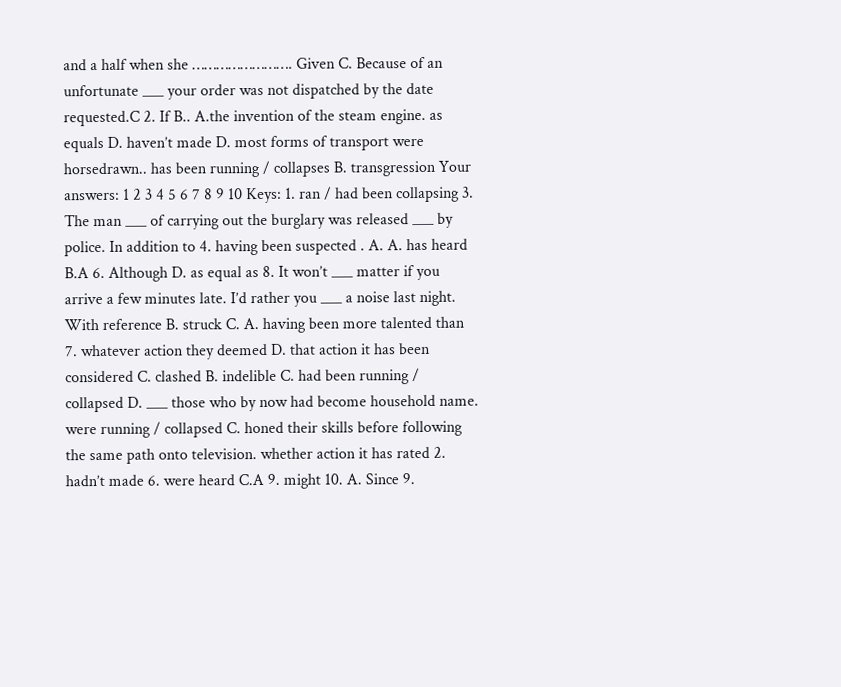and a half when she ……………………. Given C. Because of an unfortunate ___ your order was not dispatched by the date requested.C 2. If B.. A.the invention of the steam engine. as equals D. haven’t made D. most forms of transport were horsedrawn.. has been running / collapses B. transgression Your answers: 1 2 3 4 5 6 7 8 9 10 Keys: 1. ran / had been collapsing 3. The man ___ of carrying out the burglary was released ___ by police. In addition to 4. having been suspected . A. A. has heard B.A 6. Although D. as equal as 8. It won’t ___ matter if you arrive a few minutes late. I’d rather you ___ a noise last night. With reference B. struck C. A. having been more talented than 7. whatever action they deemed D. that action it has been considered C. clashed B. indelible C. had been running / collapsed D. ___ those who by now had become household name. were running / collapsed C. honed their skills before following the same path onto television. whether action it has rated 2. hadn’t made 6. were heard C.A 9. might 10. A. Since 9.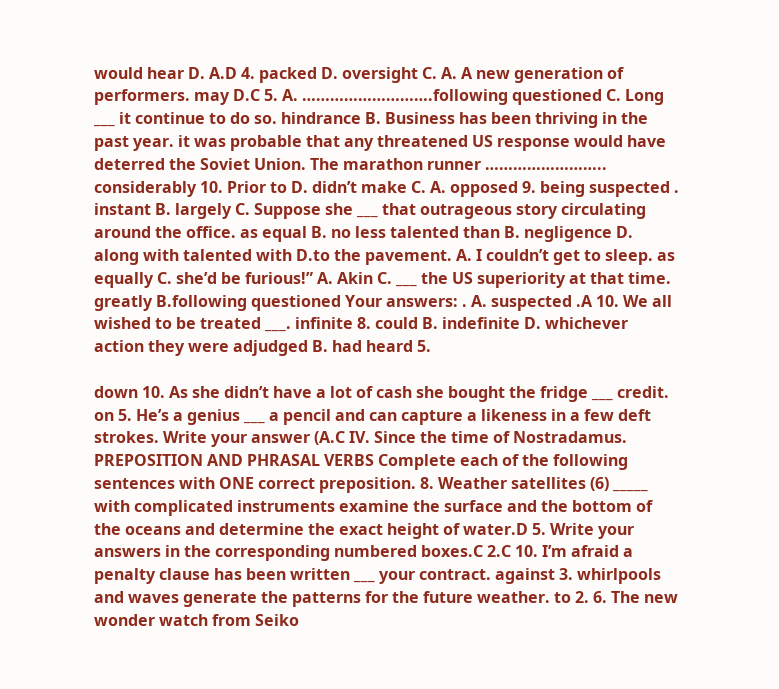would hear D. A.D 4. packed D. oversight C. A. A new generation of performers. may D.C 5. A. ……………………….following questioned C. Long ___ it continue to do so. hindrance B. Business has been thriving in the past year. it was probable that any threatened US response would have deterred the Soviet Union. The marathon runner …………………….. considerably 10. Prior to D. didn’t make C. A. opposed 9. being suspected . instant B. largely C. Suppose she ___ that outrageous story circulating around the office. as equal B. no less talented than B. negligence D. along with talented with D.to the pavement. A. I couldn’t get to sleep. as equally C. she’d be furious!” A. Akin C. ___ the US superiority at that time. greatly B.following questioned Your answers: . A. suspected .A 10. We all wished to be treated ___. infinite 8. could B. indefinite D. whichever action they were adjudged B. had heard 5.

down 10. As she didn’t have a lot of cash she bought the fridge ___ credit. on 5. He’s a genius ___ a pencil and can capture a likeness in a few deft strokes. Write your answer (A.C IV. Since the time of Nostradamus. PREPOSITION AND PHRASAL VERBS Complete each of the following sentences with ONE correct preposition. 8. Weather satellites (6) _____ with complicated instruments examine the surface and the bottom of the oceans and determine the exact height of water.D 5. Write your answers in the corresponding numbered boxes.C 2.C 10. I’m afraid a penalty clause has been written ___ your contract. against 3. whirlpools and waves generate the patterns for the future weather. to 2. 6. The new wonder watch from Seiko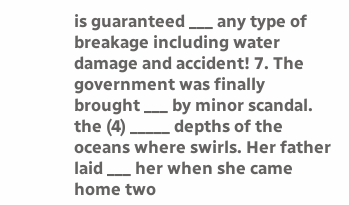is guaranteed ___ any type of breakage including water damage and accident! 7. The government was finally brought ___ by minor scandal. the (4) _____ depths of the oceans where swirls. Her father laid ___ her when she came home two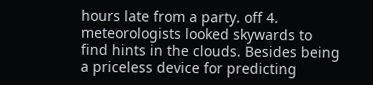hours late from a party. off 4. meteorologists looked skywards to find hints in the clouds. Besides being a priceless device for predicting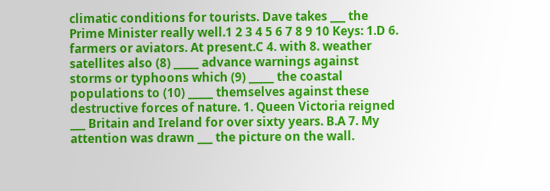climatic conditions for tourists. Dave takes ___ the Prime Minister really well.1 2 3 4 5 6 7 8 9 10 Keys: 1.D 6. farmers or aviators. At present.C 4. with 8. weather satellites also (8) _____ advance warnings against storms or typhoons which (9) _____ the coastal populations to (10) _____ themselves against these destructive forces of nature. 1. Queen Victoria reigned ___ Britain and Ireland for over sixty years. B.A 7. My attention was drawn ___ the picture on the wall.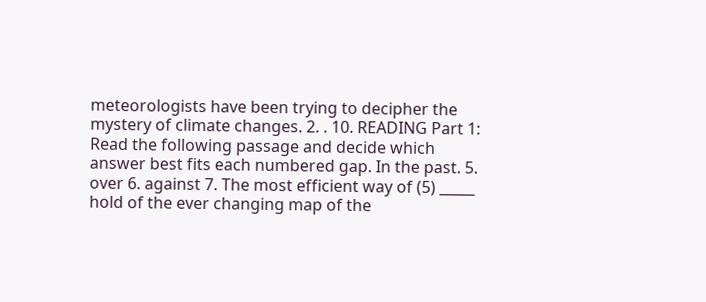meteorologists have been trying to decipher the mystery of climate changes. 2. . 10. READING Part 1: Read the following passage and decide which answer best fits each numbered gap. In the past. 5. over 6. against 7. The most efficient way of (5) _____ hold of the ever changing map of the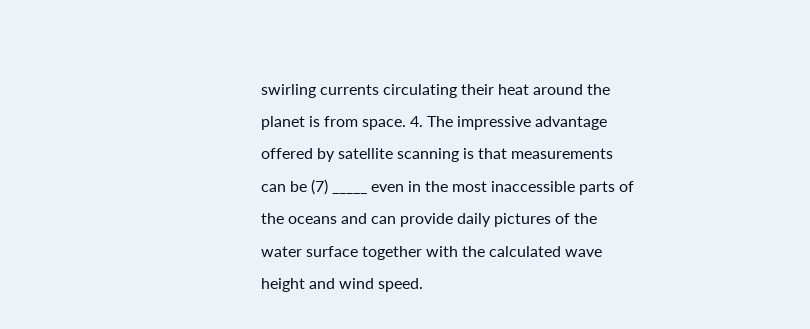swirling currents circulating their heat around the planet is from space. 4. The impressive advantage offered by satellite scanning is that measurements can be (7) _____ even in the most inaccessible parts of the oceans and can provide daily pictures of the water surface together with the calculated wave height and wind speed.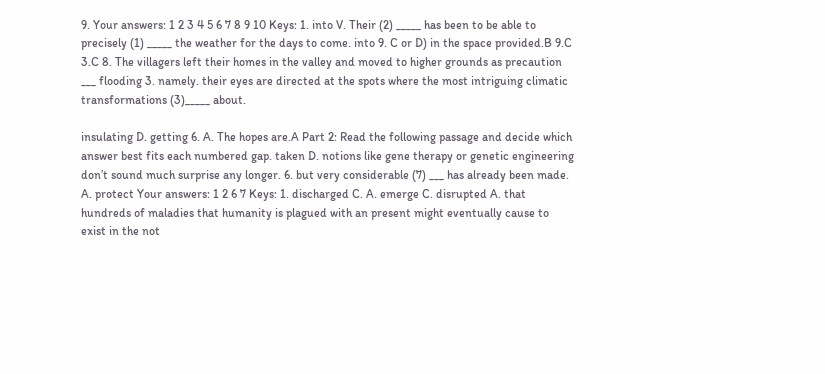9. Your answers: 1 2 3 4 5 6 7 8 9 10 Keys: 1. into V. Their (2) _____ has been to be able to precisely (1) _____ the weather for the days to come. into 9. C or D) in the space provided.B 9.C 3.C 8. The villagers left their homes in the valley and moved to higher grounds as precaution ___ flooding 3. namely. their eyes are directed at the spots where the most intriguing climatic transformations (3)_____ about.

insulating D. getting 6. A. The hopes are.A Part 2: Read the following passage and decide which answer best fits each numbered gap. taken D. notions like gene therapy or genetic engineering don’t sound much surprise any longer. 6. but very considerable (7) ___ has already been made. A. protect Your answers: 1 2 6 7 Keys: 1. discharged C. A. emerge C. disrupted A. that hundreds of maladies that humanity is plagued with an present might eventually cause to exist in the not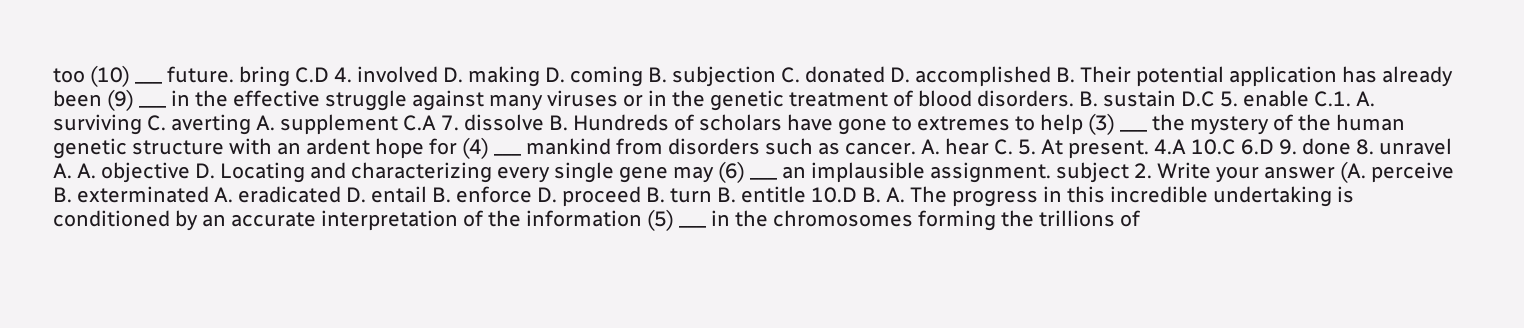too (10) ___ future. bring C.D 4. involved D. making D. coming B. subjection C. donated D. accomplished B. Their potential application has already been (9) ___ in the effective struggle against many viruses or in the genetic treatment of blood disorders. B. sustain D.C 5. enable C.1. A. surviving C. averting A. supplement C.A 7. dissolve B. Hundreds of scholars have gone to extremes to help (3) ___ the mystery of the human genetic structure with an ardent hope for (4) ___ mankind from disorders such as cancer. A. hear C. 5. At present. 4.A 10.C 6.D 9. done 8. unravel A. A. objective D. Locating and characterizing every single gene may (6) ___ an implausible assignment. subject 2. Write your answer (A. perceive B. exterminated A. eradicated D. entail B. enforce D. proceed B. turn B. entitle 10.D B. A. The progress in this incredible undertaking is conditioned by an accurate interpretation of the information (5) ___ in the chromosomes forming the trillions of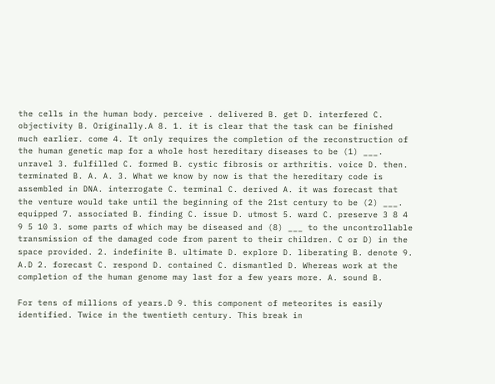the cells in the human body. perceive . delivered B. get D. interfered C. objectivity B. Originally.A 8. 1. it is clear that the task can be finished much earlier. come 4. It only requires the completion of the reconstruction of the human genetic map for a whole host hereditary diseases to be (1) ___. unravel 3. fulfilled C. formed B. cystic fibrosis or arthritis. voice D. then. terminated B. A. A. 3. What we know by now is that the hereditary code is assembled in DNA. interrogate C. terminal C. derived A. it was forecast that the venture would take until the beginning of the 21st century to be (2) ___. equipped 7. associated B. finding C. issue D. utmost 5. ward C. preserve 3 8 4 9 5 10 3. some parts of which may be diseased and (8) ___ to the uncontrollable transmission of the damaged code from parent to their children. C or D) in the space provided. 2. indefinite B. ultimate D. explore D. liberating B. denote 9. A.D 2. forecast C. respond D. contained C. dismantled D. Whereas work at the completion of the human genome may last for a few years more. A. sound B.

For tens of millions of years.D 9. this component of meteorites is easily identified. Twice in the twentieth century. This break in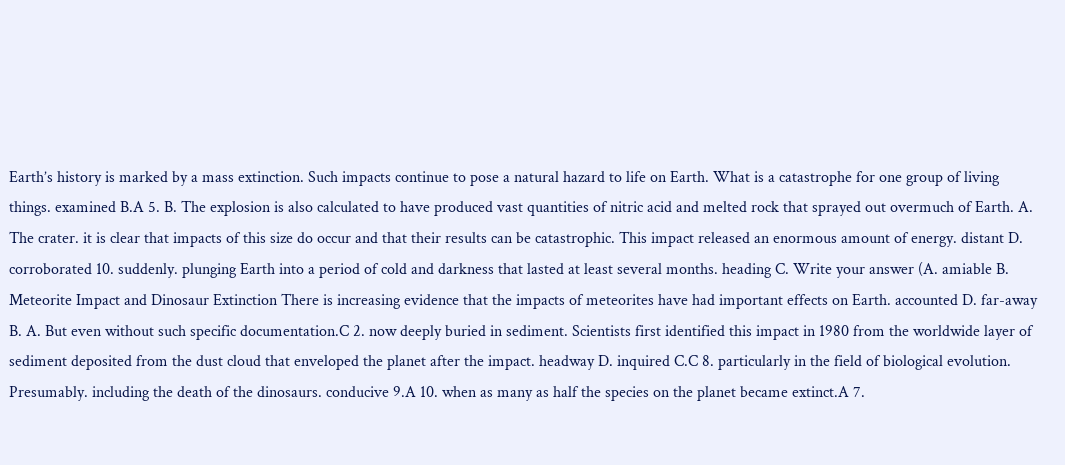Earth’s history is marked by a mass extinction. Such impacts continue to pose a natural hazard to life on Earth. What is a catastrophe for one group of living things. examined B.A 5. B. The explosion is also calculated to have produced vast quantities of nitric acid and melted rock that sprayed out overmuch of Earth. A. The crater. it is clear that impacts of this size do occur and that their results can be catastrophic. This impact released an enormous amount of energy. distant D. corroborated 10. suddenly. plunging Earth into a period of cold and darkness that lasted at least several months. heading C. Write your answer (A. amiable B. Meteorite Impact and Dinosaur Extinction There is increasing evidence that the impacts of meteorites have had important effects on Earth. accounted D. far-away B. A. But even without such specific documentation.C 2. now deeply buried in sediment. Scientists first identified this impact in 1980 from the worldwide layer of sediment deposited from the dust cloud that enveloped the planet after the impact. headway D. inquired C.C 8. particularly in the field of biological evolution. Presumably. including the death of the dinosaurs. conducive 9.A 10. when as many as half the species on the planet became extinct.A 7.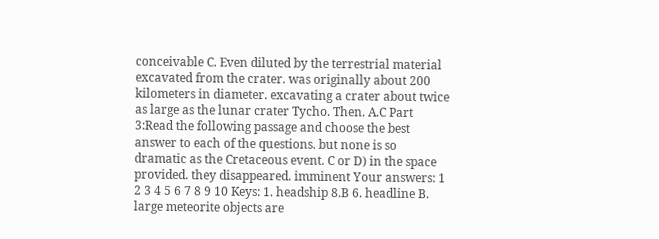conceivable C. Even diluted by the terrestrial material excavated from the crater. was originally about 200 kilometers in diameter. excavating a crater about twice as large as the lunar crater Tycho. Then. A.C Part 3:Read the following passage and choose the best answer to each of the questions. but none is so dramatic as the Cretaceous event. C or D) in the space provided. they disappeared. imminent Your answers: 1 2 3 4 5 6 7 8 9 10 Keys: 1. headship 8.B 6. headline B. large meteorite objects are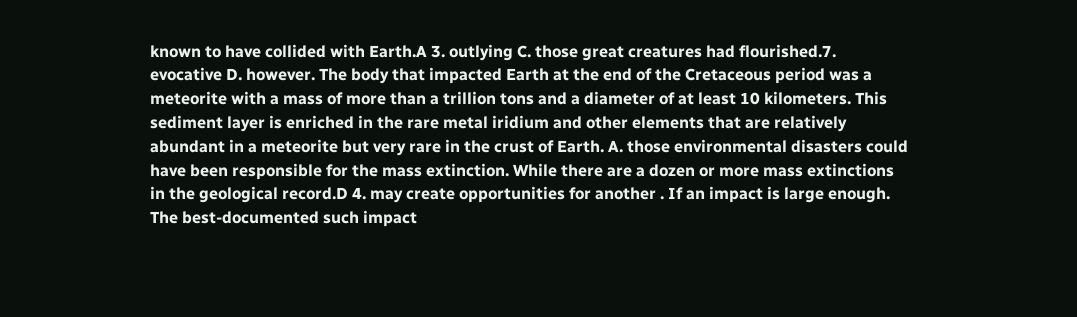known to have collided with Earth.A 3. outlying C. those great creatures had flourished.7. evocative D. however. The body that impacted Earth at the end of the Cretaceous period was a meteorite with a mass of more than a trillion tons and a diameter of at least 10 kilometers. This sediment layer is enriched in the rare metal iridium and other elements that are relatively abundant in a meteorite but very rare in the crust of Earth. A. those environmental disasters could have been responsible for the mass extinction. While there are a dozen or more mass extinctions in the geological record.D 4. may create opportunities for another . If an impact is large enough. The best-documented such impact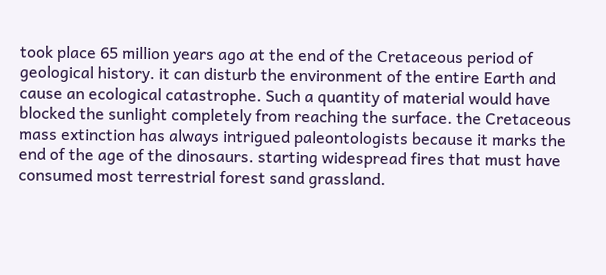took place 65 million years ago at the end of the Cretaceous period of geological history. it can disturb the environment of the entire Earth and cause an ecological catastrophe. Such a quantity of material would have blocked the sunlight completely from reaching the surface. the Cretaceous mass extinction has always intrigued paleontologists because it marks the end of the age of the dinosaurs. starting widespread fires that must have consumed most terrestrial forest sand grassland.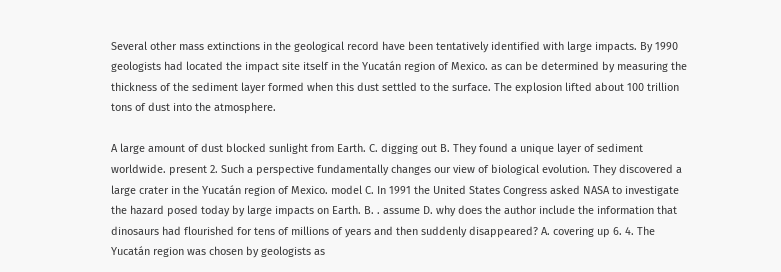Several other mass extinctions in the geological record have been tentatively identified with large impacts. By 1990 geologists had located the impact site itself in the Yucatán region of Mexico. as can be determined by measuring the thickness of the sediment layer formed when this dust settled to the surface. The explosion lifted about 100 trillion tons of dust into the atmosphere.

A large amount of dust blocked sunlight from Earth. C. digging out B. They found a unique layer of sediment worldwide. present 2. Such a perspective fundamentally changes our view of biological evolution. They discovered a large crater in the Yucatán region of Mexico. model C. In 1991 the United States Congress asked NASA to investigate the hazard posed today by large impacts on Earth. B. . assume D. why does the author include the information that dinosaurs had flourished for tens of millions of years and then suddenly disappeared? A. covering up 6. 4. The Yucatán region was chosen by geologists as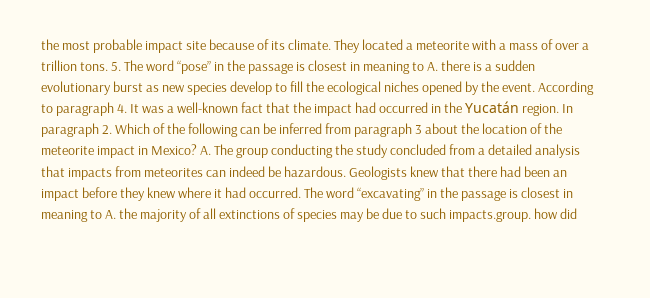the most probable impact site because of its climate. They located a meteorite with a mass of over a trillion tons. 5. The word “pose” in the passage is closest in meaning to A. there is a sudden evolutionary burst as new species develop to fill the ecological niches opened by the event. According to paragraph 4. It was a well-known fact that the impact had occurred in the Yucatán region. In paragraph 2. Which of the following can be inferred from paragraph 3 about the location of the meteorite impact in Mexico? A. The group conducting the study concluded from a detailed analysis that impacts from meteorites can indeed be hazardous. Geologists knew that there had been an impact before they knew where it had occurred. The word “excavating” in the passage is closest in meaning to A. the majority of all extinctions of species may be due to such impacts.group. how did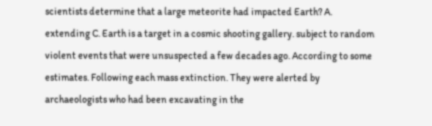scientists determine that a large meteorite had impacted Earth? A. extending C. Earth is a target in a cosmic shooting gallery. subject to random violent events that were unsuspected a few decades ago. According to some estimates. Following each mass extinction. They were alerted by archaeologists who had been excavating in the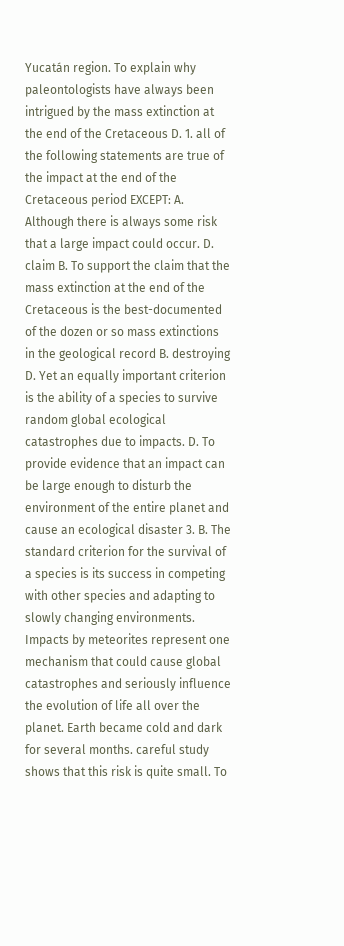Yucatán region. To explain why paleontologists have always been intrigued by the mass extinction at the end of the Cretaceous D. 1. all of the following statements are true of the impact at the end of the Cretaceous period EXCEPT: A. Although there is always some risk that a large impact could occur. D. claim B. To support the claim that the mass extinction at the end of the Cretaceous is the best-documented of the dozen or so mass extinctions in the geological record B. destroying D. Yet an equally important criterion is the ability of a species to survive random global ecological catastrophes due to impacts. D. To provide evidence that an impact can be large enough to disturb the environment of the entire planet and cause an ecological disaster 3. B. The standard criterion for the survival of a species is its success in competing with other species and adapting to slowly changing environments. Impacts by meteorites represent one mechanism that could cause global catastrophes and seriously influence the evolution of life all over the planet. Earth became cold and dark for several months. careful study shows that this risk is quite small. To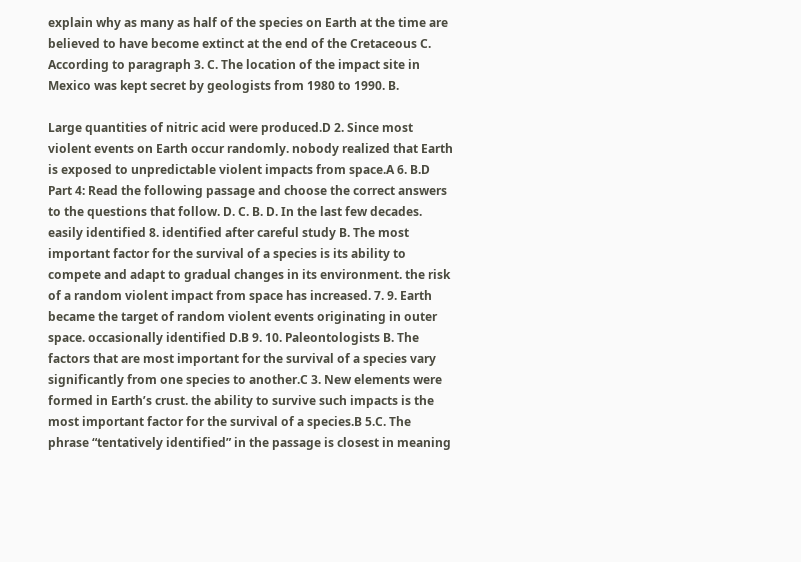explain why as many as half of the species on Earth at the time are believed to have become extinct at the end of the Cretaceous C. According to paragraph 3. C. The location of the impact site in Mexico was kept secret by geologists from 1980 to 1990. B.

Large quantities of nitric acid were produced.D 2. Since most violent events on Earth occur randomly. nobody realized that Earth is exposed to unpredictable violent impacts from space.A 6. B.D Part 4: Read the following passage and choose the correct answers to the questions that follow. D. C. B. D. In the last few decades. easily identified 8. identified after careful study B. The most important factor for the survival of a species is its ability to compete and adapt to gradual changes in its environment. the risk of a random violent impact from space has increased. 7. 9. Earth became the target of random violent events originating in outer space. occasionally identified D.B 9. 10. Paleontologists B. The factors that are most important for the survival of a species vary significantly from one species to another.C 3. New elements were formed in Earth’s crust. the ability to survive such impacts is the most important factor for the survival of a species.B 5.C. The phrase “tentatively identified” in the passage is closest in meaning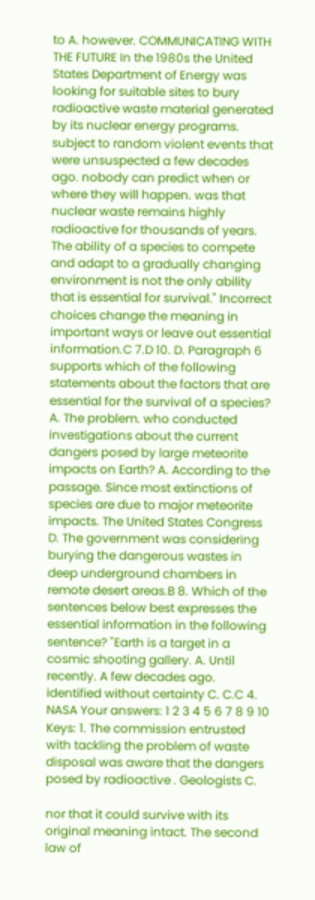to A. however. COMMUNICATING WITH THE FUTURE In the 1980s the United States Department of Energy was looking for suitable sites to bury radioactive waste material generated by its nuclear energy programs. subject to random violent events that were unsuspected a few decades ago. nobody can predict when or where they will happen. was that nuclear waste remains highly radioactive for thousands of years. The ability of a species to compete and adapt to a gradually changing environment is not the only ability that is essential for survival." Incorrect choices change the meaning in important ways or leave out essential information.C 7.D 10. D. Paragraph 6 supports which of the following statements about the factors that are essential for the survival of a species? A. The problem. who conducted investigations about the current dangers posed by large meteorite impacts on Earth? A. According to the passage. Since most extinctions of species are due to major meteorite impacts. The United States Congress D. The government was considering burying the dangerous wastes in deep underground chambers in remote desert areas.B 8. Which of the sentences below best expresses the essential information in the following sentence? "Earth is a target in a cosmic shooting gallery. A. Until recently. A few decades ago. identified without certainty C. C.C 4. NASA Your answers: 1 2 3 4 5 6 7 8 9 10 Keys: 1. The commission entrusted with tackling the problem of waste disposal was aware that the dangers posed by radioactive . Geologists C.

nor that it could survive with its original meaning intact. The second law of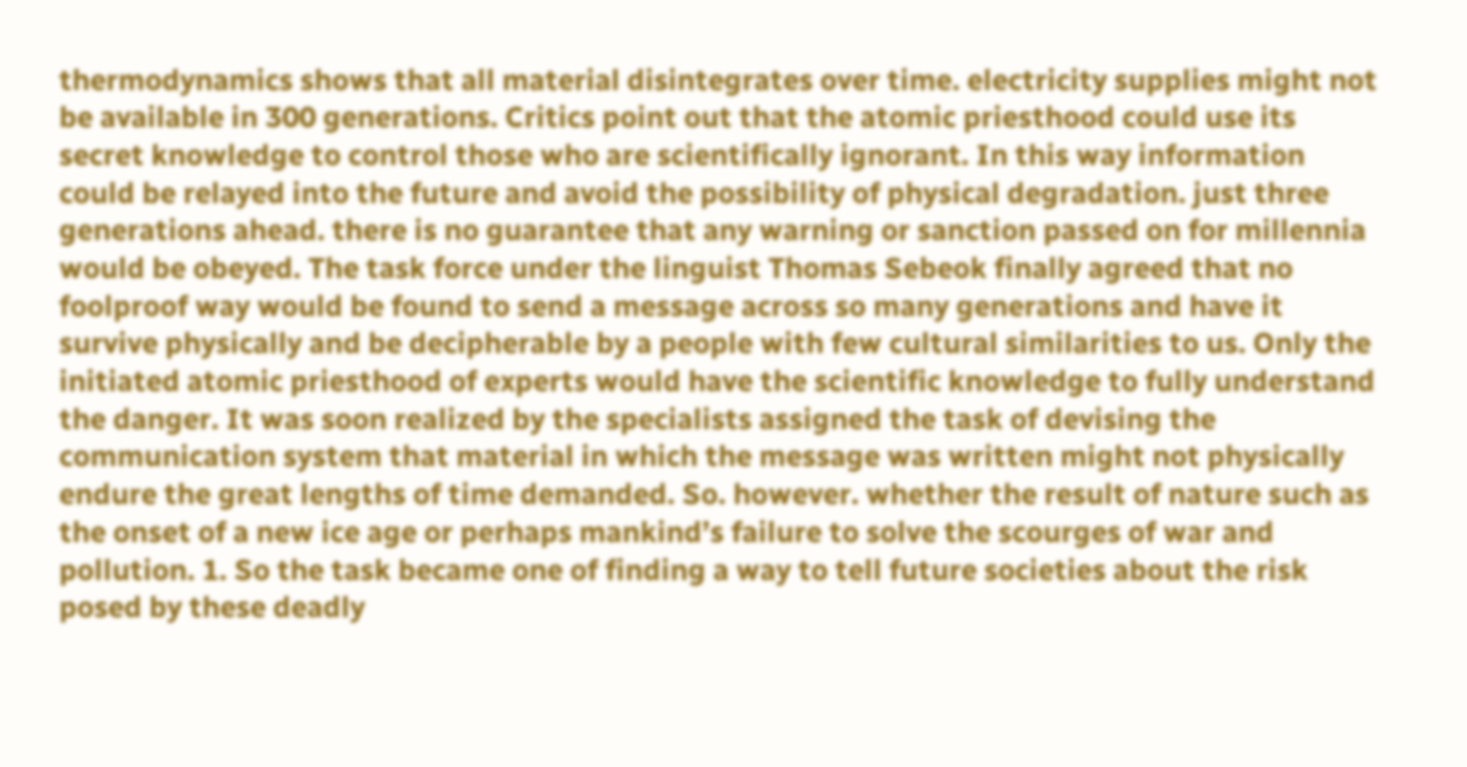thermodynamics shows that all material disintegrates over time. electricity supplies might not be available in 300 generations. Critics point out that the atomic priesthood could use its secret knowledge to control those who are scientifically ignorant. In this way information could be relayed into the future and avoid the possibility of physical degradation. just three generations ahead. there is no guarantee that any warning or sanction passed on for millennia would be obeyed. The task force under the linguist Thomas Sebeok finally agreed that no foolproof way would be found to send a message across so many generations and have it survive physically and be decipherable by a people with few cultural similarities to us. Only the initiated atomic priesthood of experts would have the scientific knowledge to fully understand the danger. It was soon realized by the specialists assigned the task of devising the communication system that material in which the message was written might not physically endure the great lengths of time demanded. So. however. whether the result of nature such as the onset of a new ice age or perhaps mankind’s failure to solve the scourges of war and pollution. 1. So the task became one of finding a way to tell future societies about the risk posed by these deadly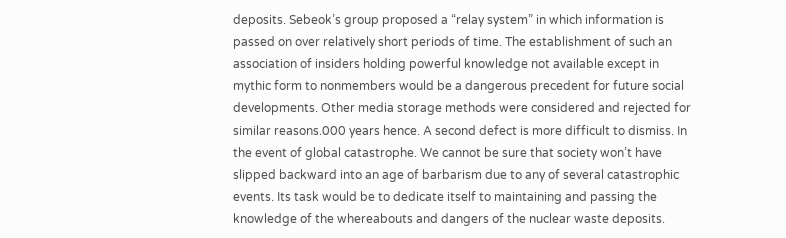deposits. Sebeok’s group proposed a “relay system” in which information is passed on over relatively short periods of time. The establishment of such an association of insiders holding powerful knowledge not available except in mythic form to nonmembers would be a dangerous precedent for future social developments. Other media storage methods were considered and rejected for similar reasons.000 years hence. A second defect is more difficult to dismiss. In the event of global catastrophe. We cannot be sure that society won’t have slipped backward into an age of barbarism due to any of several catastrophic events. Its task would be to dedicate itself to maintaining and passing the knowledge of the whereabouts and dangers of the nuclear waste deposits.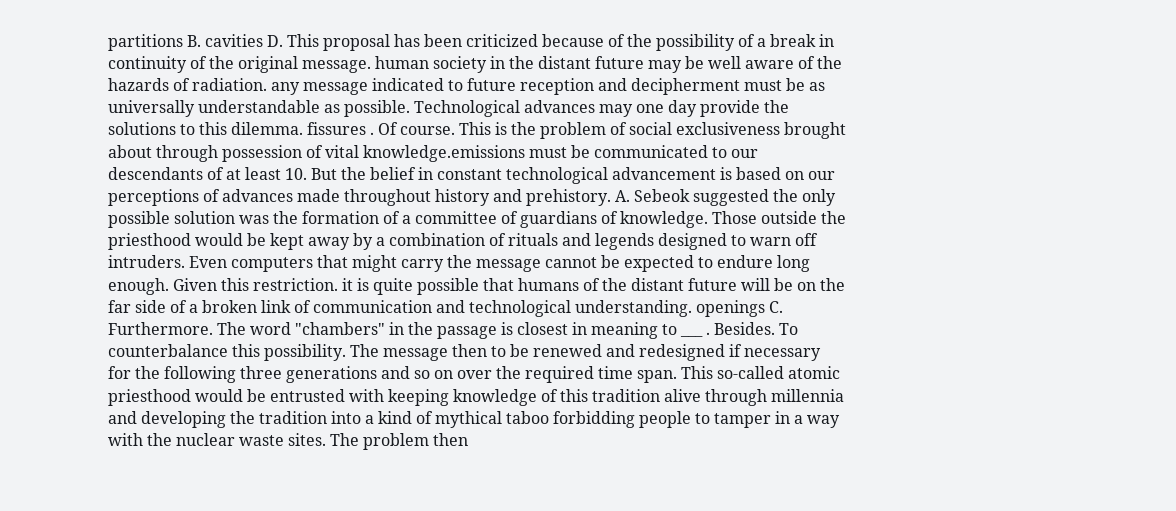partitions B. cavities D. This proposal has been criticized because of the possibility of a break in continuity of the original message. human society in the distant future may be well aware of the hazards of radiation. any message indicated to future reception and decipherment must be as universally understandable as possible. Technological advances may one day provide the solutions to this dilemma. fissures . Of course. This is the problem of social exclusiveness brought about through possession of vital knowledge.emissions must be communicated to our descendants of at least 10. But the belief in constant technological advancement is based on our perceptions of advances made throughout history and prehistory. A. Sebeok suggested the only possible solution was the formation of a committee of guardians of knowledge. Those outside the priesthood would be kept away by a combination of rituals and legends designed to warn off intruders. Even computers that might carry the message cannot be expected to endure long enough. Given this restriction. it is quite possible that humans of the distant future will be on the far side of a broken link of communication and technological understanding. openings C. Furthermore. The word "chambers" in the passage is closest in meaning to ___ . Besides. To counterbalance this possibility. The message then to be renewed and redesigned if necessary for the following three generations and so on over the required time span. This so-called atomic priesthood would be entrusted with keeping knowledge of this tradition alive through millennia and developing the tradition into a kind of mythical taboo forbidding people to tamper in a way with the nuclear waste sites. The problem then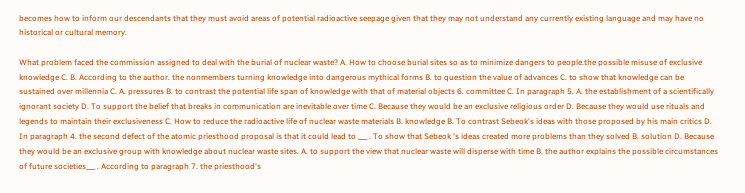becomes how to inform our descendants that they must avoid areas of potential radioactive seepage given that they may not understand any currently existing language and may have no historical or cultural memory.

What problem faced the commission assigned to deal with the burial of nuclear waste? A. How to choose burial sites so as to minimize dangers to people.the possible misuse of exclusive knowledge C. B. According to the author. the nonmembers turning knowledge into dangerous mythical forms B. to question the value of advances C. to show that knowledge can be sustained over millennia C. A. pressures B. to contrast the potential life span of knowledge with that of material objects 6. committee C. In paragraph 5. A. the establishment of a scientifically ignorant society D. To support the belief that breaks in communication are inevitable over time C. Because they would be an exclusive religious order D. Because they would use rituals and legends to maintain their exclusiveness C. How to reduce the radioactive life of nuclear waste materials B. knowledge B. To contrast Sebeok's ideas with those proposed by his main critics D. In paragraph 4. the second defect of the atomic priesthood proposal is that it could lead to ___ . To show that Sebeok 's ideas created more problems than they solved B. solution D. Because they would be an exclusive group with knowledge about nuclear waste sites. A. to support the view that nuclear waste will disperse with time B. the author explains the possible circumstances of future societies___ . According to paragraph 7. the priesthood's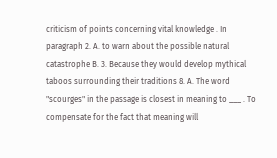criticism of points concerning vital knowledge . In paragraph 2. A. to warn about the possible natural catastrophe B. 3. Because they would develop mythical taboos surrounding their traditions 8. A. The word "scourges" in the passage is closest in meaning to ___ . To compensate for the fact that meaning will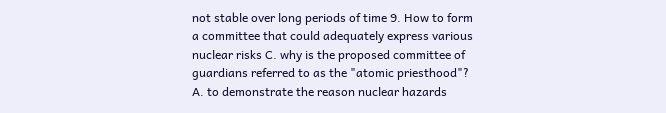not stable over long periods of time 9. How to form a committee that could adequately express various nuclear risks C. why is the proposed committee of guardians referred to as the "atomic priesthood"? A. to demonstrate the reason nuclear hazards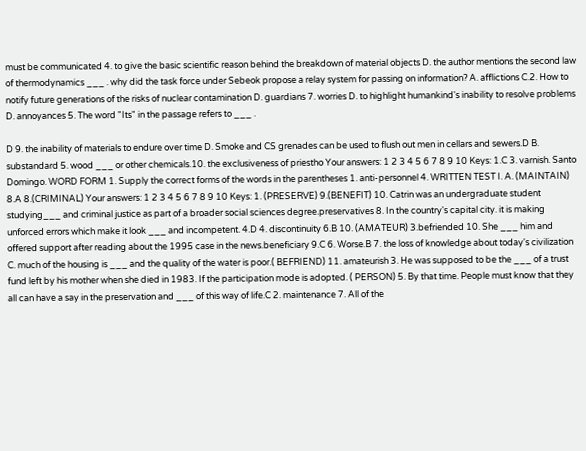must be communicated 4. to give the basic scientific reason behind the breakdown of material objects D. the author mentions the second law of thermodynamics ___ . why did the task force under Sebeok propose a relay system for passing on information? A. afflictions C.2. How to notify future generations of the risks of nuclear contamination D. guardians 7. worries D. to highlight humankind's inability to resolve problems D. annoyances 5. The word "Its" in the passage refers to ___ .

D 9. the inability of materials to endure over time D. Smoke and CS grenades can be used to flush out men in cellars and sewers.D B. substandard 5. wood ___ or other chemicals.10. the exclusiveness of priestho Your answers: 1 2 3 4 5 6 7 8 9 10 Keys: 1.C 3. varnish. Santo Domingo. WORD FORM 1. Supply the correct forms of the words in the parentheses 1. anti-personnel 4. WRITTEN TEST I. A. (MAINTAIN) 8.A 8.(CRIMINAL) Your answers: 1 2 3 4 5 6 7 8 9 10 Keys: 1. (PRESERVE) 9.(BENEFIT) 10. Catrin was an undergraduate student studying___ and criminal justice as part of a broader social sciences degree.preservatives 8. In the country's capital city. it is making unforced errors which make it look ___ and incompetent. 4.D 4. discontinuity 6.B 10. (AMATEUR) 3.befriended 10. She ___ him and offered support after reading about the 1995 case in the news.beneficiary 9.C 6. Worse.B 7. the loss of knowledge about today's civilization C. much of the housing is ___ and the quality of the water is poor.( BEFRIEND) 11. amateurish 3. He was supposed to be the ___ of a trust fund left by his mother when she died in 1983. If the participation mode is adopted. ( PERSON) 5. By that time. People must know that they all can have a say in the preservation and ___ of this way of life.C 2. maintenance 7. All of the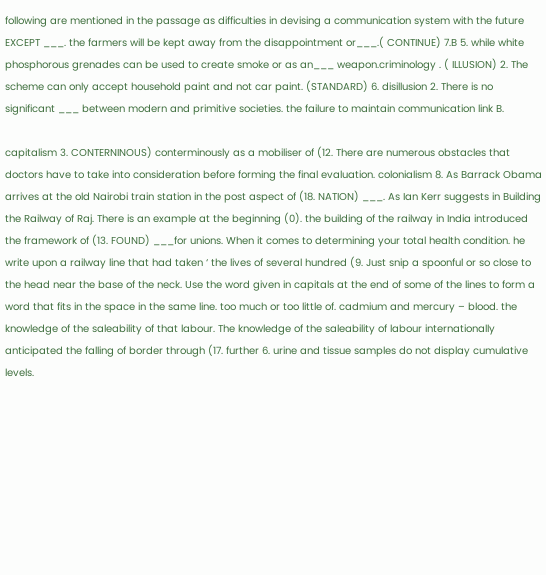following are mentioned in the passage as difficulties in devising a communication system with the future EXCEPT ___. the farmers will be kept away from the disappointment or___.( CONTINUE) 7.B 5. while white phosphorous grenades can be used to create smoke or as an___ weapon.criminology . ( ILLUSION) 2. The scheme can only accept household paint and not car paint. (STANDARD) 6. disillusion 2. There is no significant ___ between modern and primitive societies. the failure to maintain communication link B.

capitalism 3. CONTERNINOUS) conterminously as a mobiliser of (12. There are numerous obstacles that doctors have to take into consideration before forming the final evaluation. colonialism 8. As Barrack Obama arrives at the old Nairobi train station in the post aspect of (18. NATION) ___. As Ian Kerr suggests in Building the Railway of Raj. There is an example at the beginning (0). the building of the railway in India introduced the framework of (13. FOUND) ___for unions. When it comes to determining your total health condition. he write upon a railway line that had taken ‘ the lives of several hundred (9. Just snip a spoonful or so close to the head near the base of the neck. Use the word given in capitals at the end of some of the lines to form a word that fits in the space in the same line. too much or too little of. cadmium and mercury – blood. the knowledge of the saleability of that labour. The knowledge of the saleability of labour internationally anticipated the falling of border through (17. further 6. urine and tissue samples do not display cumulative levels.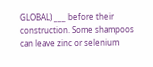GLOBAL) ___ before their construction. Some shampoos can leave zinc or selenium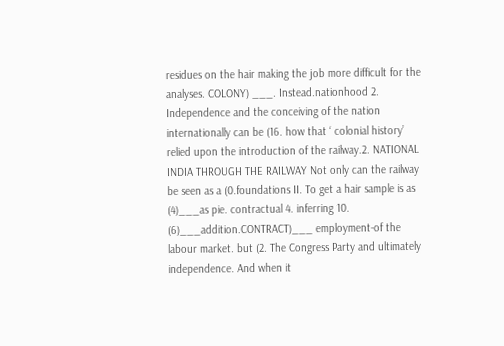residues on the hair making the job more difficult for the analyses. COLONY) ___. Instead.nationhood 2. Independence and the conceiving of the nation internationally can be (16. how that ‘ colonial history’ relied upon the introduction of the railway.2. NATIONAL INDIA THROUGH THE RAILWAY Not only can the railway be seen as a (0.foundations II. To get a hair sample is as (4)___as pie. contractual 4. inferring 10. (6)___addition.CONTRACT)___ employment-of the labour market. but (2. The Congress Party and ultimately independence. And when it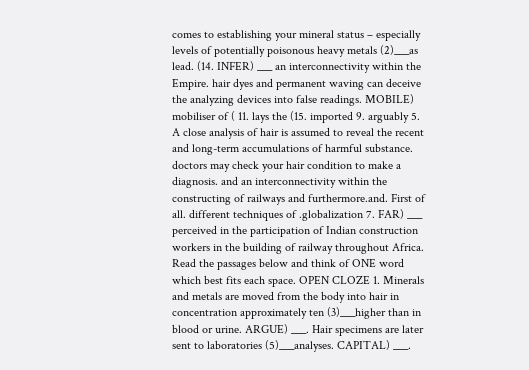comes to establishing your mineral status – especially levels of potentially poisonous heavy metals (2)___as lead. (14. INFER) ___ an interconnectivity within the Empire. hair dyes and permanent waving can deceive the analyzing devices into false readings. MOBILE) mobiliser of ( 11. lays the (15. imported 9. arguably 5. A close analysis of hair is assumed to reveal the recent and long-term accumulations of harmful substance. doctors may check your hair condition to make a diagnosis. and an interconnectivity within the constructing of railways and furthermore.and. First of all. different techniques of .globalization 7. FAR) ___ perceived in the participation of Indian construction workers in the building of railway throughout Africa. Read the passages below and think of ONE word which best fits each space. OPEN CLOZE 1. Minerals and metals are moved from the body into hair in concentration approximately ten (3)___higher than in blood or urine. ARGUE) ___. Hair specimens are later sent to laboratories (5)___analyses. CAPITAL) ___.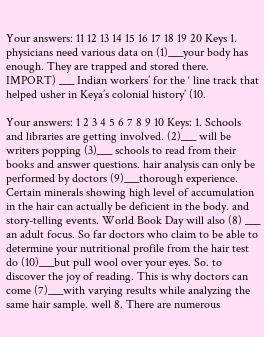Your answers: 11 12 13 14 15 16 17 18 19 20 Keys 1. physicians need various data on (1)___your body has enough. They are trapped and stored there. IMPORT) ___ Indian workers’ for the ‘ line track that helped usher in Keya’s colonial history’ (10.

Your answers: 1 2 3 4 5 6 7 8 9 10 Keys: 1. Schools and libraries are getting involved. (2)___ will be writers popping (3)___ schools to read from their books and answer questions. hair analysis can only be performed by doctors (9)___thorough experience. Certain minerals showing high level of accumulation in the hair can actually be deficient in the body. and story-telling events. World Book Day will also (8) ___ an adult focus. So far doctors who claim to be able to determine your nutritional profile from the hair test do (10)___but pull wool over your eyes. So. to discover the joy of reading. This is why doctors can come (7)___with varying results while analyzing the same hair sample. well 8. There are numerous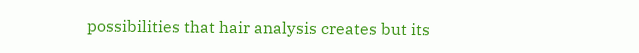possibilities that hair analysis creates but its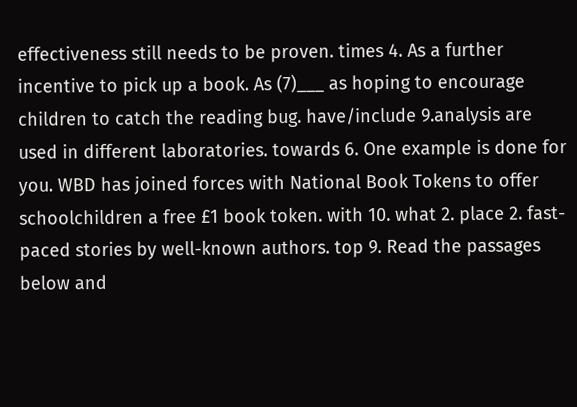effectiveness still needs to be proven. times 4. As a further incentive to pick up a book. As (7)___ as hoping to encourage children to catch the reading bug. have/include 9.analysis are used in different laboratories. towards 6. One example is done for you. WBD has joined forces with National Book Tokens to offer schoolchildren a free £1 book token. with 10. what 2. place 2. fast-paced stories by well-known authors. top 9. Read the passages below and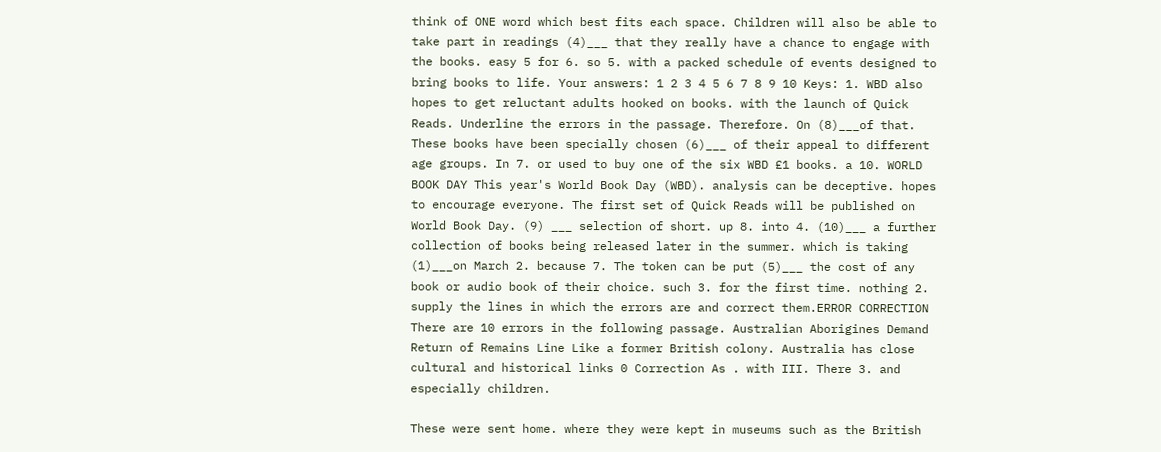think of ONE word which best fits each space. Children will also be able to take part in readings (4)___ that they really have a chance to engage with the books. easy 5 for 6. so 5. with a packed schedule of events designed to bring books to life. Your answers: 1 2 3 4 5 6 7 8 9 10 Keys: 1. WBD also hopes to get reluctant adults hooked on books. with the launch of Quick Reads. Underline the errors in the passage. Therefore. On (8)___of that. These books have been specially chosen (6)___ of their appeal to different age groups. In 7. or used to buy one of the six WBD £1 books. a 10. WORLD BOOK DAY This year's World Book Day (WBD). analysis can be deceptive. hopes to encourage everyone. The first set of Quick Reads will be published on World Book Day. (9) ___ selection of short. up 8. into 4. (10)___ a further collection of books being released later in the summer. which is taking (1)___on March 2. because 7. The token can be put (5)___ the cost of any book or audio book of their choice. such 3. for the first time. nothing 2. supply the lines in which the errors are and correct them.ERROR CORRECTION There are 10 errors in the following passage. Australian Aborigines Demand Return of Remains Line Like a former British colony. Australia has close cultural and historical links 0 Correction As . with III. There 3. and especially children.

These were sent home. where they were kept in museums such as the British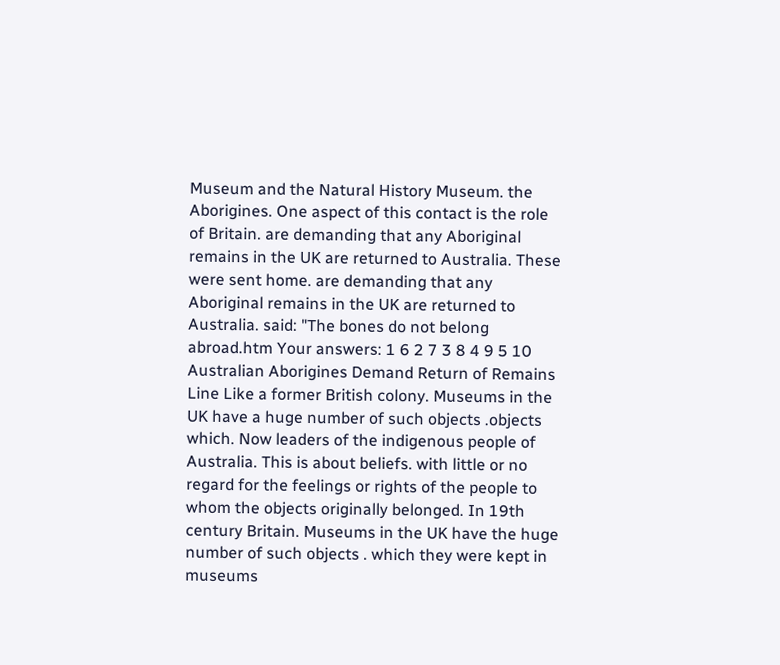Museum and the Natural History Museum. the Aborigines. One aspect of this contact is the role of Britain. are demanding that any Aboriginal remains in the UK are returned to Australia. These were sent home. are demanding that any Aboriginal remains in the UK are returned to Australia. said: "The bones do not belong abroad.htm Your answers: 1 6 2 7 3 8 4 9 5 10 Australian Aborigines Demand Return of Remains Line Like a former British colony. Museums in the UK have a huge number of such objects .objects which. Now leaders of the indigenous people of Australia. This is about beliefs. with little or no regard for the feelings or rights of the people to whom the objects originally belonged. In 19th century Britain. Museums in the UK have the huge number of such objects . which they were kept in museums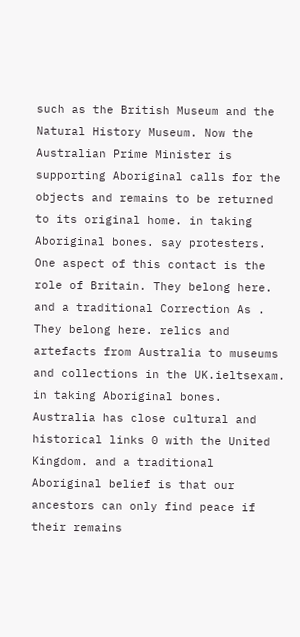such as the British Museum and the Natural History Museum. Now the Australian Prime Minister is supporting Aboriginal calls for the objects and remains to be returned to its original home. in taking Aboriginal bones. say protesters. One aspect of this contact is the role of Britain. They belong here. and a traditional Correction As . They belong here. relics and artefacts from Australia to museums and collections in the UK.ieltsexam. in taking Aboriginal bones. Australia has close cultural and historical links 0 with the United Kingdom. and a traditional Aboriginal belief is that our ancestors can only find peace if their remains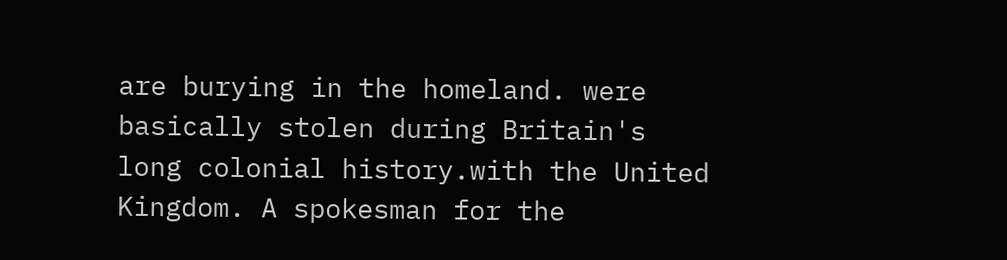are burying in the homeland. were basically stolen during Britain's long colonial history.with the United Kingdom. A spokesman for the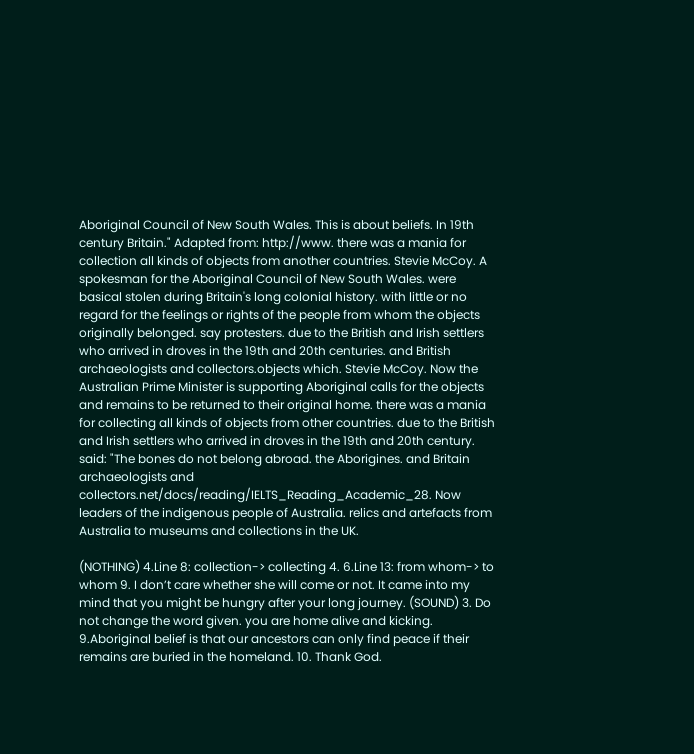Aboriginal Council of New South Wales. This is about beliefs. In 19th century Britain." Adapted from: http://www. there was a mania for collection all kinds of objects from another countries. Stevie McCoy. A spokesman for the Aboriginal Council of New South Wales. were basical stolen during Britain's long colonial history. with little or no regard for the feelings or rights of the people from whom the objects originally belonged. say protesters. due to the British and Irish settlers who arrived in droves in the 19th and 20th centuries. and British archaeologists and collectors.objects which. Stevie McCoy. Now the Australian Prime Minister is supporting Aboriginal calls for the objects and remains to be returned to their original home. there was a mania for collecting all kinds of objects from other countries. due to the British and Irish settlers who arrived in droves in the 19th and 20th century. said: "The bones do not belong abroad. the Aborigines. and Britain archaeologists and collectors.net/docs/reading/IELTS_Reading_Academic_28. Now leaders of the indigenous people of Australia. relics and artefacts from Australia to museums and collections in the UK.

(NOTHING) 4.Line 8: collection-> collecting 4. 6.Line 13: from whom-> to whom 9. I don’t care whether she will come or not. It came into my mind that you might be hungry after your long journey. (SOUND) 3. Do not change the word given. you are home alive and kicking. 9.Aboriginal belief is that our ancestors can only find peace if their remains are buried in the homeland. 10. Thank God.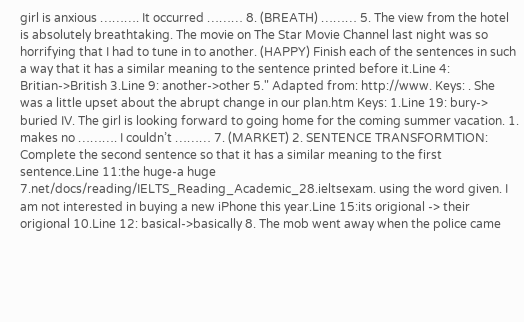girl is anxious ………. It occurred ……… 8. (BREATH) ……… 5. The view from the hotel is absolutely breathtaking. The movie on The Star Movie Channel last night was so horrifying that I had to tune in to another. (HAPPY) Finish each of the sentences in such a way that it has a similar meaning to the sentence printed before it.Line 4: Britian->British 3.Line 9: another->other 5." Adapted from: http://www. Keys: . She was a little upset about the abrupt change in our plan.htm Keys: 1.Line 19: bury-> buried IV. The girl is looking forward to going home for the coming summer vacation. 1. makes no ………. I couldn’t ……… 7. (MARKET) 2. SENTENCE TRANSFORMTION: Complete the second sentence so that it has a similar meaning to the first sentence.Line 11:the huge-a huge 7.net/docs/reading/IELTS_Reading_Academic_28.ieltsexam. using the word given. I am not interested in buying a new iPhone this year.Line 15:its origional -> their origional 10.Line 12: basical->basically 8. The mob went away when the police came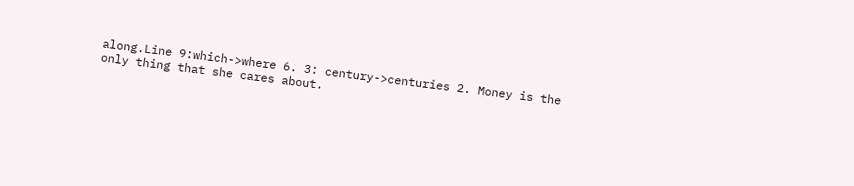along.Line 9:which->where 6. 3: century->centuries 2. Money is the only thing that she cares about.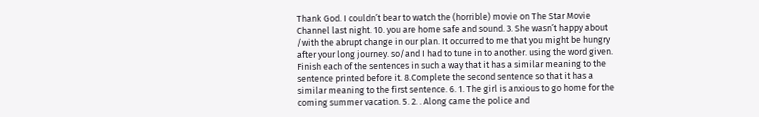Thank God. I couldn’t bear to watch the (horrible) movie on The Star Movie Channel last night. 10. you are home safe and sound. 3. She wasn’t happy about /with the abrupt change in our plan. It occurred to me that you might be hungry after your long journey. so/and I had to tune in to another. using the word given. Finish each of the sentences in such a way that it has a similar meaning to the sentence printed before it. 8.Complete the second sentence so that it has a similar meaning to the first sentence. 6. 1. The girl is anxious to go home for the coming summer vacation. 5. 2. . Along came the police and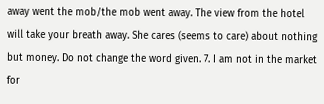away went the mob/the mob went away. The view from the hotel will take your breath away. She cares (seems to care) about nothing but money. Do not change the word given. 7. I am not in the market for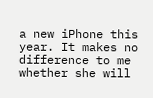a new iPhone this year. It makes no difference to me whether she will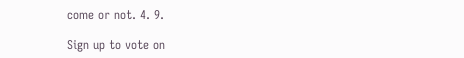come or not. 4. 9.

Sign up to vote on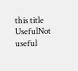this title
UsefulNot useful